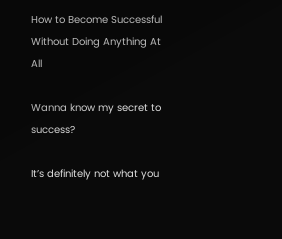How to Become Successful Without Doing Anything At All

Wanna know my secret to success?

It’s definitely not what you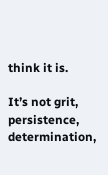think it is.

It’s not grit, persistence, determination,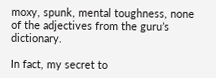moxy, spunk, mental toughness, none of the adjectives from the guru’s dictionary.

In fact, my secret to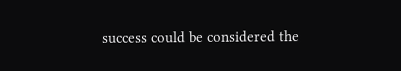success could be considered the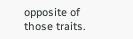opposite of those traits.